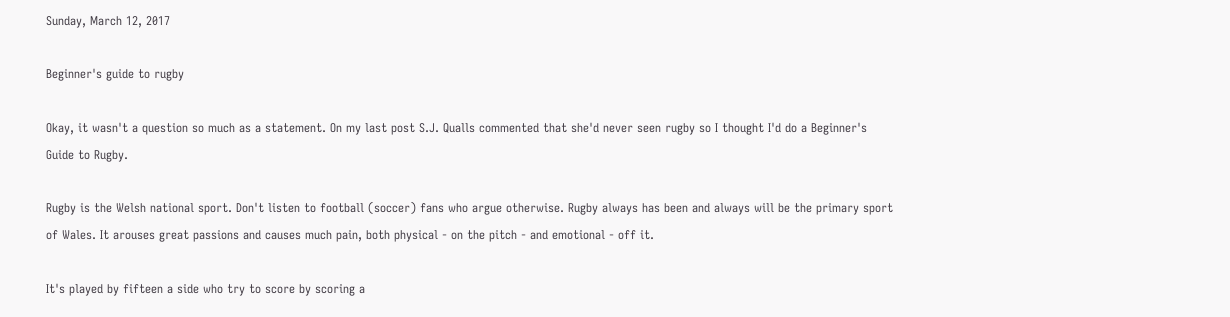Sunday, March 12, 2017

Beginner's guide to rugby

Okay, it wasn't a question so much as a statement. On my last post S.J. Qualls commented that she'd never seen rugby so I thought I'd do a Beginner's Guide to Rugby.

Rugby is the Welsh national sport. Don't listen to football (soccer) fans who argue otherwise. Rugby always has been and always will be the primary sport of Wales. It arouses great passions and causes much pain, both physical - on the pitch - and emotional - off it.

It's played by fifteen a side who try to score by scoring a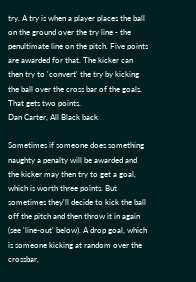try. A try is when a player places the ball on the ground over the try line - the penultimate line on the pitch. Five points are awarded for that. The kicker can then try to 'convert' the try by kicking the ball over the cross bar of the goals. That gets two points.
Dan Carter, All Black back

Sometimes if someone does something naughty a penalty will be awarded and the kicker may then try to get a goal, which is worth three points. But sometimes they'll decide to kick the ball off the pitch and then throw it in again (see 'line-out' below). A drop goal, which is someone kicking at random over the crossbar,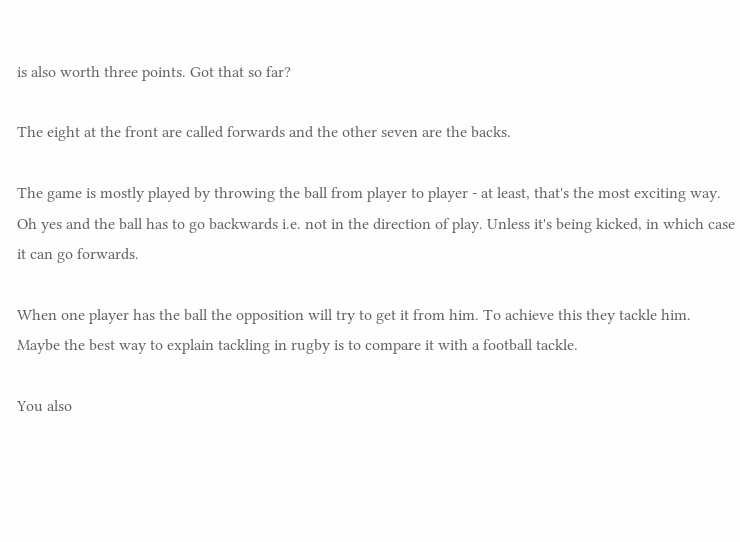is also worth three points. Got that so far?

The eight at the front are called forwards and the other seven are the backs.

The game is mostly played by throwing the ball from player to player - at least, that's the most exciting way. Oh yes and the ball has to go backwards i.e. not in the direction of play. Unless it's being kicked, in which case it can go forwards.

When one player has the ball the opposition will try to get it from him. To achieve this they tackle him. Maybe the best way to explain tackling in rugby is to compare it with a football tackle.

You also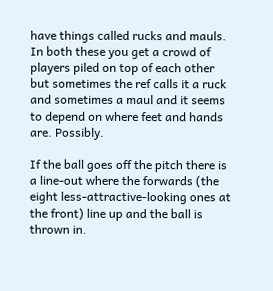have things called rucks and mauls. In both these you get a crowd of players piled on top of each other but sometimes the ref calls it a ruck and sometimes a maul and it seems to depend on where feet and hands are. Possibly.

If the ball goes off the pitch there is a line-out where the forwards (the eight less-attractive-looking ones at the front) line up and the ball is thrown in.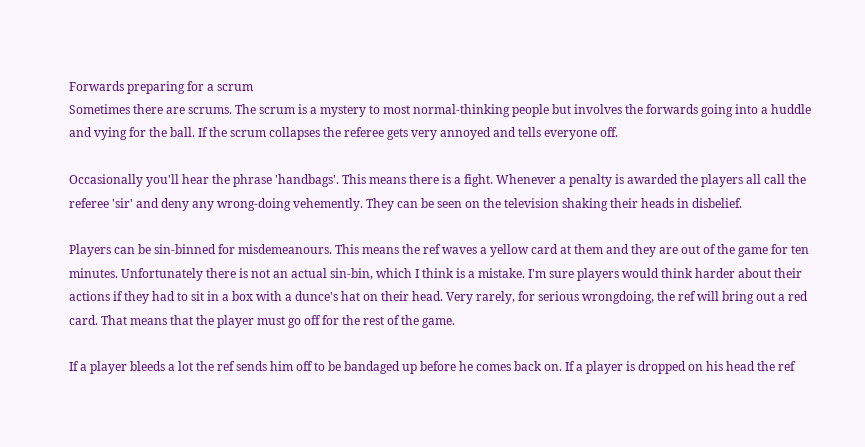Forwards preparing for a scrum
Sometimes there are scrums. The scrum is a mystery to most normal-thinking people but involves the forwards going into a huddle and vying for the ball. If the scrum collapses the referee gets very annoyed and tells everyone off.

Occasionally you'll hear the phrase 'handbags'. This means there is a fight. Whenever a penalty is awarded the players all call the referee 'sir' and deny any wrong-doing vehemently. They can be seen on the television shaking their heads in disbelief.

Players can be sin-binned for misdemeanours. This means the ref waves a yellow card at them and they are out of the game for ten minutes. Unfortunately there is not an actual sin-bin, which I think is a mistake. I'm sure players would think harder about their actions if they had to sit in a box with a dunce's hat on their head. Very rarely, for serious wrongdoing, the ref will bring out a red card. That means that the player must go off for the rest of the game.

If a player bleeds a lot the ref sends him off to be bandaged up before he comes back on. If a player is dropped on his head the ref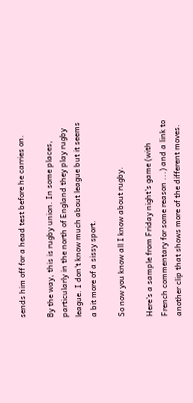sends him off for a head test before he carries on.

By the way, this is rugby union. In some places, particularly in the north of England they play rugby league. I don't know much about league but it seems a bit more of a sissy sport.

So now you know all I know about rugby.

Here's a sample from Friday night's game (with French commentary for some reason ...) and a link to another clip that shows more of the different moves.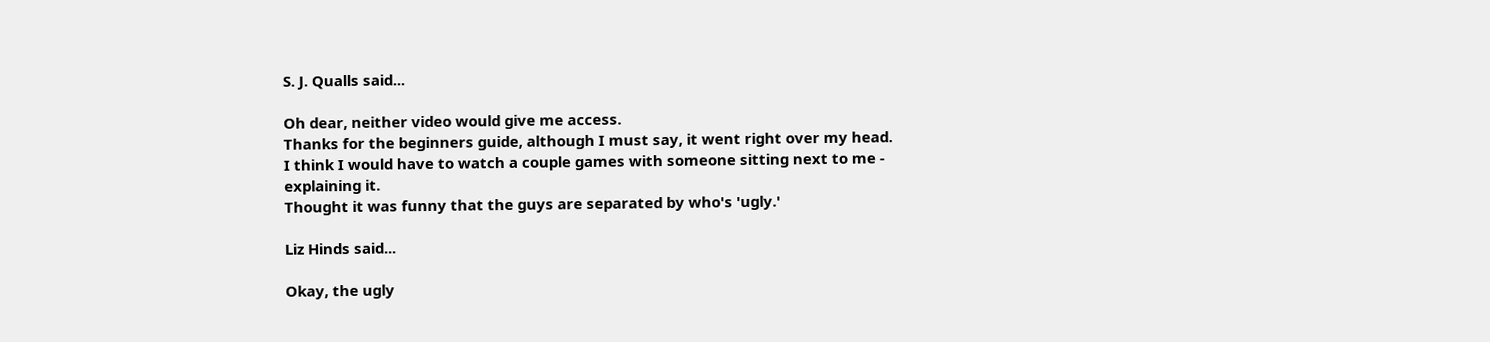S. J. Qualls said...

Oh dear, neither video would give me access.
Thanks for the beginners guide, although I must say, it went right over my head.
I think I would have to watch a couple games with someone sitting next to me - explaining it.
Thought it was funny that the guys are separated by who's 'ugly.'

Liz Hinds said...

Okay, the ugly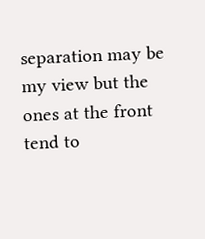separation may be my view but the ones at the front tend to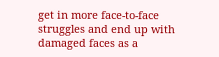get in more face-to-face struggles and end up with damaged faces as a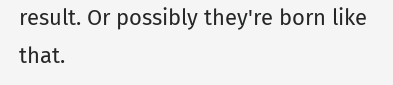result. Or possibly they're born like that.